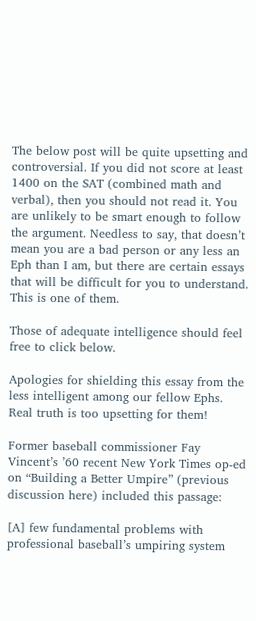The below post will be quite upsetting and controversial. If you did not score at least 1400 on the SAT (combined math and verbal), then you should not read it. You are unlikely to be smart enough to follow the argument. Needless to say, that doesn’t mean you are a bad person or any less an Eph than I am, but there are certain essays that will be difficult for you to understand. This is one of them.

Those of adequate intelligence should feel free to click below.

Apologies for shielding this essay from the less intelligent among our fellow Ephs. Real truth is too upsetting for them!

Former baseball commissioner Fay Vincent’s ’60 recent New York Times op-ed on “Building a Better Umpire” (previous discussion here) included this passage:

[A] few fundamental problems with professional baseball’s umpiring system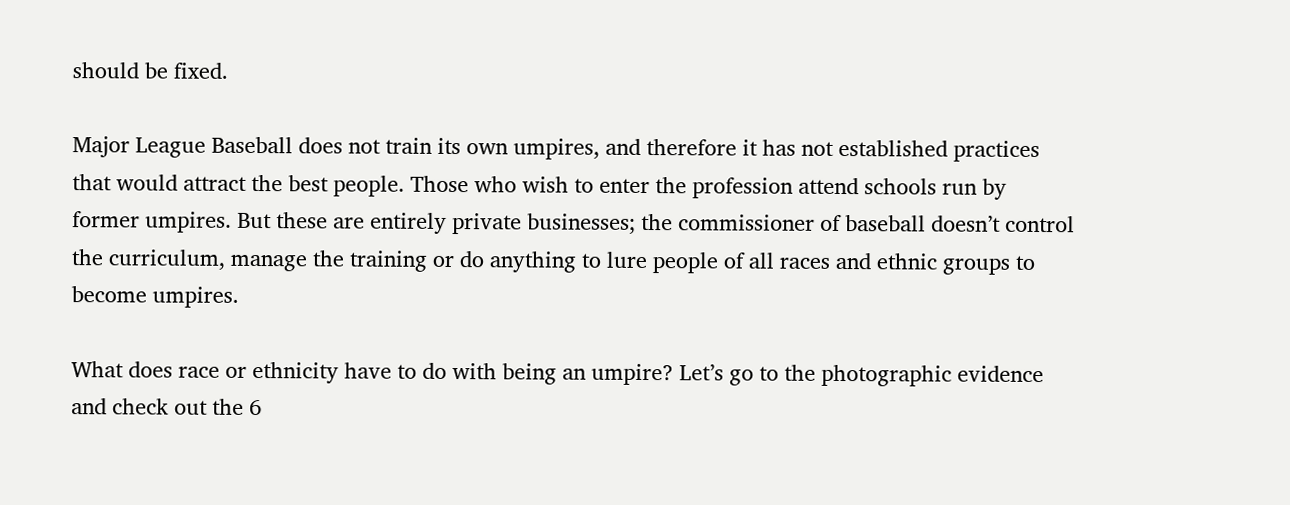should be fixed.

Major League Baseball does not train its own umpires, and therefore it has not established practices that would attract the best people. Those who wish to enter the profession attend schools run by former umpires. But these are entirely private businesses; the commissioner of baseball doesn’t control the curriculum, manage the training or do anything to lure people of all races and ethnic groups to become umpires.

What does race or ethnicity have to do with being an umpire? Let’s go to the photographic evidence and check out the 6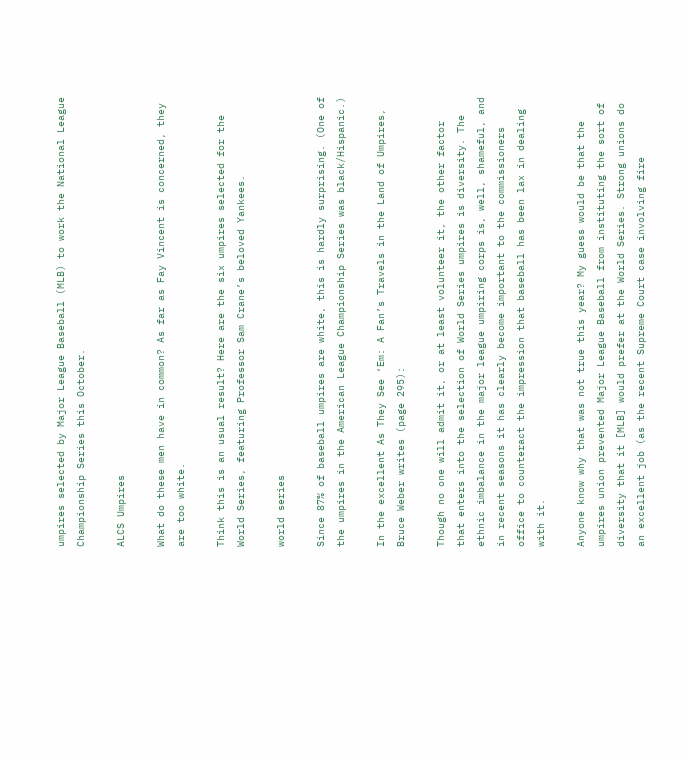umpires selected by Major League Baseball (MLB) to work the National League Championship Series this October.

ALCS Umpires

What do these men have in common? As far as Fay Vincent is concerned, they are too white.

Think this is an usual result? Here are the six umpires selected for the World Series, featuring Professor Sam Crane’s beloved Yankees.

world series

Since 87% of baseball umpires are white, this is hardly surprising. (One of the umpires in the American League Championship Series was black/Hispanic.)

In the excellent As They See ‘Em: A Fan’s Travels in the Land of Umpires, Bruce Weber writes (page 295):

Though no one will admit it, or at least volunteer it, the other factor that enters into the selection of World Series umpires is diversity. The ethnic imbalance in the major league umpiring corps is, well, shameful, and in recent seasons it has clearly become important to the commissioners office to counteract the impression that baseball has been lax in dealing with it.

Anyone know why that was not true this year? My guess would be that the umpires union prevented Major League Baseball from instituting the sort of diversity that it [MLB] would prefer at the World Series. Strong unions do an excellent job (as the recent Supreme Court case involving fire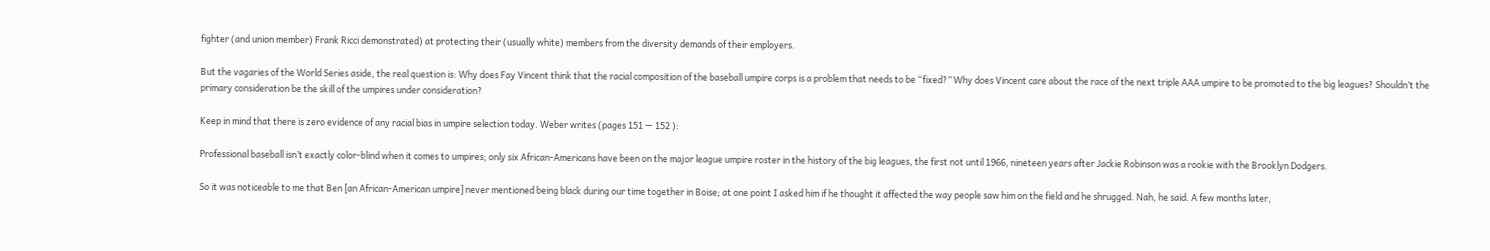fighter (and union member) Frank Ricci demonstrated) at protecting their (usually white) members from the diversity demands of their employers.

But the vagaries of the World Series aside, the real question is: Why does Fay Vincent think that the racial composition of the baseball umpire corps is a problem that needs to be “fixed?” Why does Vincent care about the race of the next triple AAA umpire to be promoted to the big leagues? Shouldn’t the primary consideration be the skill of the umpires under consideration?

Keep in mind that there is zero evidence of any racial bias in umpire selection today. Weber writes (pages 151 — 152 ):

Professional baseball isn’t exactly color-blind when it comes to umpires; only six African-Americans have been on the major league umpire roster in the history of the big leagues, the first not until 1966, nineteen years after Jackie Robinson was a rookie with the Brooklyn Dodgers.

So it was noticeable to me that Ben [an African-American umpire] never mentioned being black during our time together in Boise; at one point I asked him if he thought it affected the way people saw him on the field and he shrugged. Nah, he said. A few months later,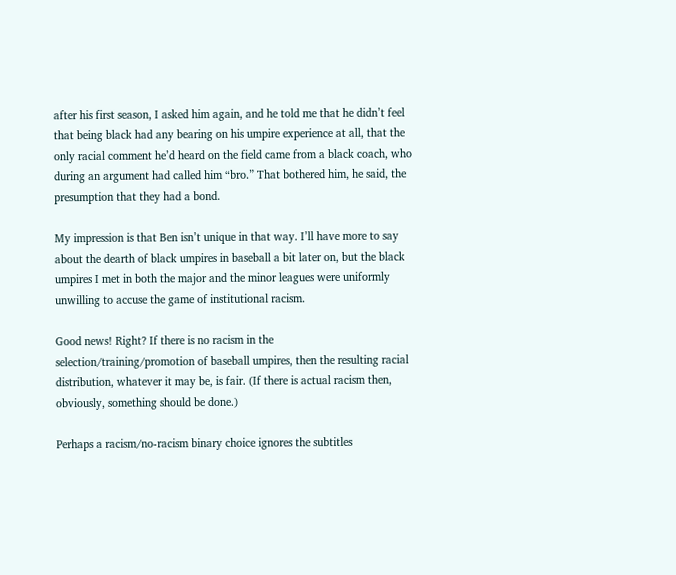after his first season, I asked him again, and he told me that he didn’t feel that being black had any bearing on his umpire experience at all, that the only racial comment he’d heard on the field came from a black coach, who during an argument had called him “bro.” That bothered him, he said, the presumption that they had a bond.

My impression is that Ben isn’t unique in that way. I’ll have more to say about the dearth of black umpires in baseball a bit later on, but the black umpires I met in both the major and the minor leagues were uniformly unwilling to accuse the game of institutional racism.

Good news! Right? If there is no racism in the selection/training/promotion of baseball umpires, then the resulting racial distribution, whatever it may be, is fair. (If there is actual racism then, obviously, something should be done.)

Perhaps a racism/no-racism binary choice ignores the subtitles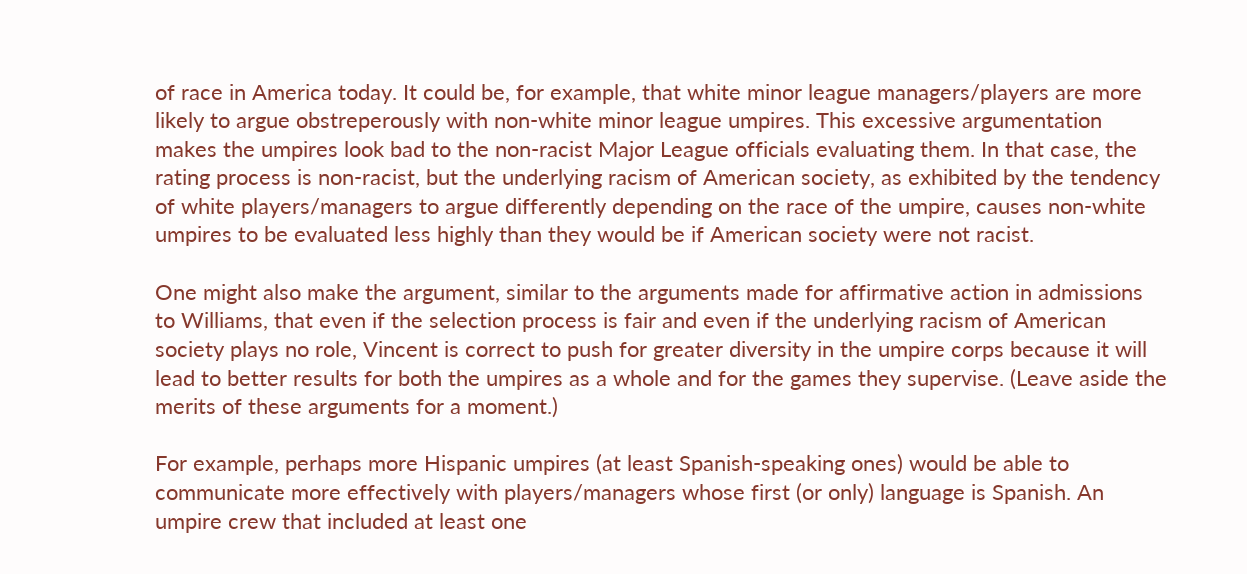of race in America today. It could be, for example, that white minor league managers/players are more likely to argue obstreperously with non-white minor league umpires. This excessive argumentation makes the umpires look bad to the non-racist Major League officials evaluating them. In that case, the rating process is non-racist, but the underlying racism of American society, as exhibited by the tendency of white players/managers to argue differently depending on the race of the umpire, causes non-white umpires to be evaluated less highly than they would be if American society were not racist.

One might also make the argument, similar to the arguments made for affirmative action in admissions to Williams, that even if the selection process is fair and even if the underlying racism of American society plays no role, Vincent is correct to push for greater diversity in the umpire corps because it will lead to better results for both the umpires as a whole and for the games they supervise. (Leave aside the merits of these arguments for a moment.)

For example, perhaps more Hispanic umpires (at least Spanish-speaking ones) would be able to communicate more effectively with players/managers whose first (or only) language is Spanish. An umpire crew that included at least one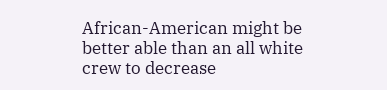African-American might be better able than an all white crew to decrease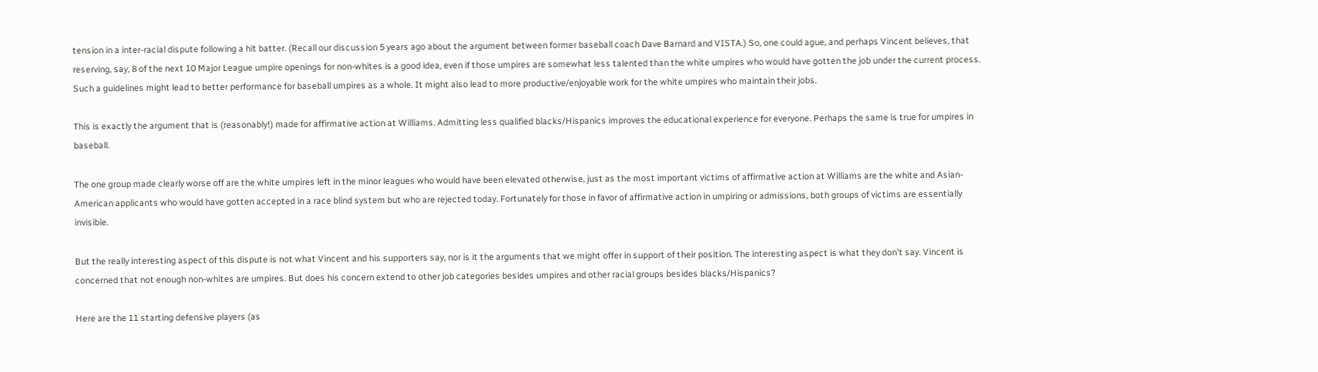tension in a inter-racial dispute following a hit batter. (Recall our discussion 5 years ago about the argument between former baseball coach Dave Barnard and VISTA.) So, one could ague, and perhaps Vincent believes, that reserving, say, 8 of the next 10 Major League umpire openings for non-whites is a good idea, even if those umpires are somewhat less talented than the white umpires who would have gotten the job under the current process. Such a guidelines might lead to better performance for baseball umpires as a whole. It might also lead to more productive/enjoyable work for the white umpires who maintain their jobs.

This is exactly the argument that is (reasonably!) made for affirmative action at Williams. Admitting less qualified blacks/Hispanics improves the educational experience for everyone. Perhaps the same is true for umpires in baseball.

The one group made clearly worse off are the white umpires left in the minor leagues who would have been elevated otherwise, just as the most important victims of affirmative action at Williams are the white and Asian-American applicants who would have gotten accepted in a race blind system but who are rejected today. Fortunately for those in favor of affirmative action in umpiring or admissions, both groups of victims are essentially invisible.

But the really interesting aspect of this dispute is not what Vincent and his supporters say, nor is it the arguments that we might offer in support of their position. The interesting aspect is what they don’t say. Vincent is concerned that not enough non-whites are umpires. But does his concern extend to other job categories besides umpires and other racial groups besides blacks/Hispanics?

Here are the 11 starting defensive players (as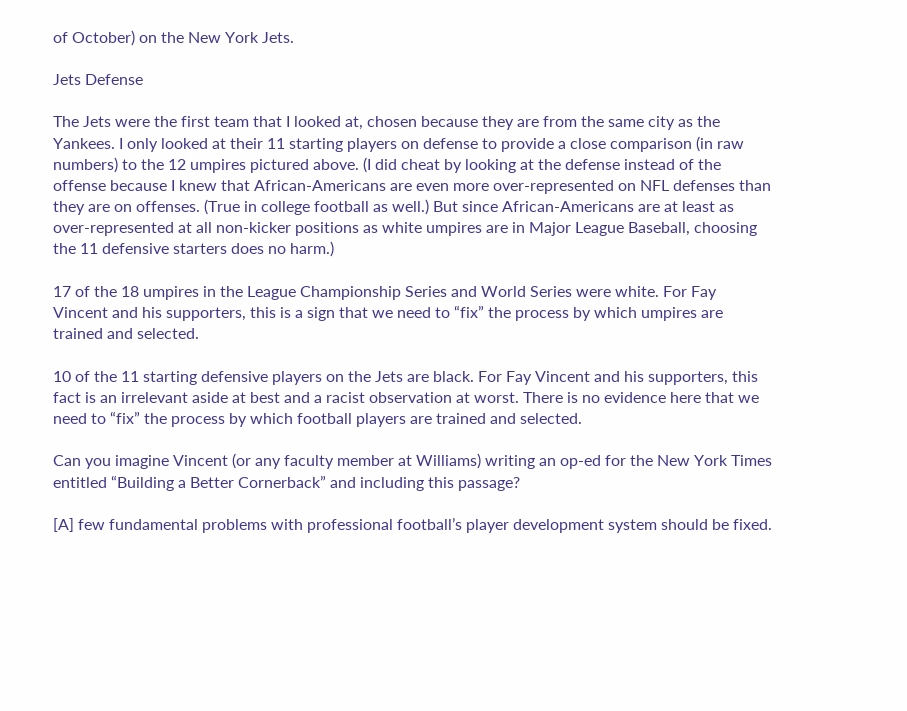of October) on the New York Jets.

Jets Defense

The Jets were the first team that I looked at, chosen because they are from the same city as the Yankees. I only looked at their 11 starting players on defense to provide a close comparison (in raw numbers) to the 12 umpires pictured above. (I did cheat by looking at the defense instead of the offense because I knew that African-Americans are even more over-represented on NFL defenses than they are on offenses. (True in college football as well.) But since African-Americans are at least as over-represented at all non-kicker positions as white umpires are in Major League Baseball, choosing the 11 defensive starters does no harm.)

17 of the 18 umpires in the League Championship Series and World Series were white. For Fay Vincent and his supporters, this is a sign that we need to “fix” the process by which umpires are trained and selected.

10 of the 11 starting defensive players on the Jets are black. For Fay Vincent and his supporters, this fact is an irrelevant aside at best and a racist observation at worst. There is no evidence here that we need to “fix” the process by which football players are trained and selected.

Can you imagine Vincent (or any faculty member at Williams) writing an op-ed for the New York Times entitled “Building a Better Cornerback” and including this passage?

[A] few fundamental problems with professional football’s player development system should be fixed.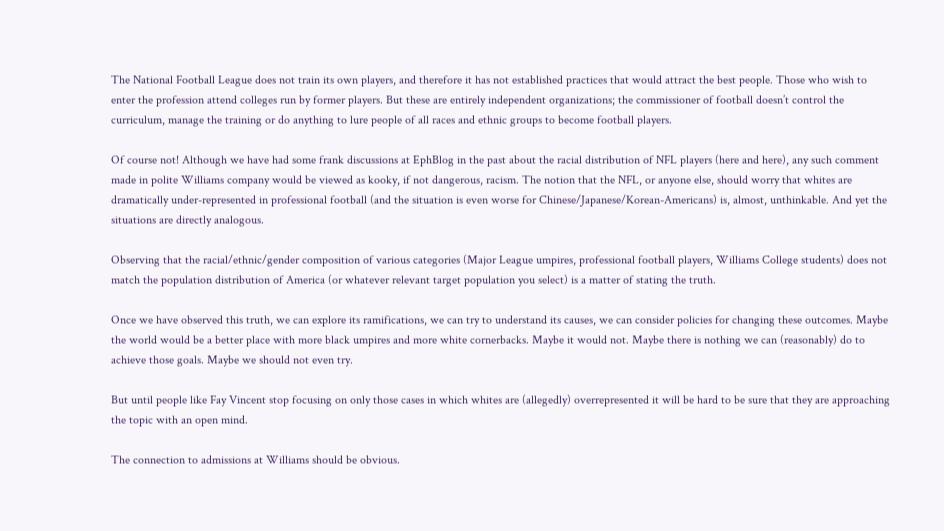The National Football League does not train its own players, and therefore it has not established practices that would attract the best people. Those who wish to enter the profession attend colleges run by former players. But these are entirely independent organizations; the commissioner of football doesn’t control the curriculum, manage the training or do anything to lure people of all races and ethnic groups to become football players.

Of course not! Although we have had some frank discussions at EphBlog in the past about the racial distribution of NFL players (here and here), any such comment made in polite Williams company would be viewed as kooky, if not dangerous, racism. The notion that the NFL, or anyone else, should worry that whites are dramatically under-represented in professional football (and the situation is even worse for Chinese/Japanese/Korean-Americans) is, almost, unthinkable. And yet the situations are directly analogous.

Observing that the racial/ethnic/gender composition of various categories (Major League umpires, professional football players, Williams College students) does not match the population distribution of America (or whatever relevant target population you select) is a matter of stating the truth.

Once we have observed this truth, we can explore its ramifications, we can try to understand its causes, we can consider policies for changing these outcomes. Maybe the world would be a better place with more black umpires and more white cornerbacks. Maybe it would not. Maybe there is nothing we can (reasonably) do to achieve those goals. Maybe we should not even try.

But until people like Fay Vincent stop focusing on only those cases in which whites are (allegedly) overrepresented it will be hard to be sure that they are approaching the topic with an open mind.

The connection to admissions at Williams should be obvious.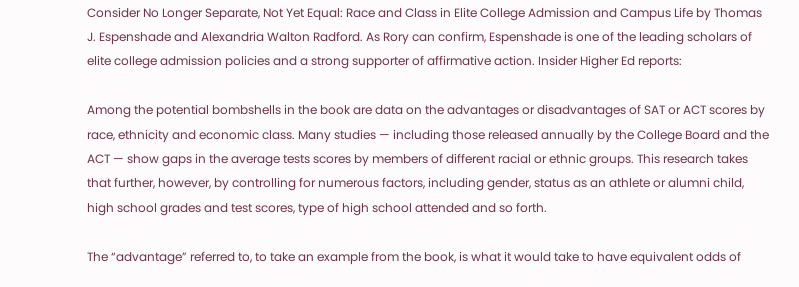Consider No Longer Separate, Not Yet Equal: Race and Class in Elite College Admission and Campus Life by Thomas J. Espenshade and Alexandria Walton Radford. As Rory can confirm, Espenshade is one of the leading scholars of elite college admission policies and a strong supporter of affirmative action. Insider Higher Ed reports:

Among the potential bombshells in the book are data on the advantages or disadvantages of SAT or ACT scores by race, ethnicity and economic class. Many studies — including those released annually by the College Board and the ACT — show gaps in the average tests scores by members of different racial or ethnic groups. This research takes that further, however, by controlling for numerous factors, including gender, status as an athlete or alumni child, high school grades and test scores, type of high school attended and so forth.

The “advantage” referred to, to take an example from the book, is what it would take to have equivalent odds of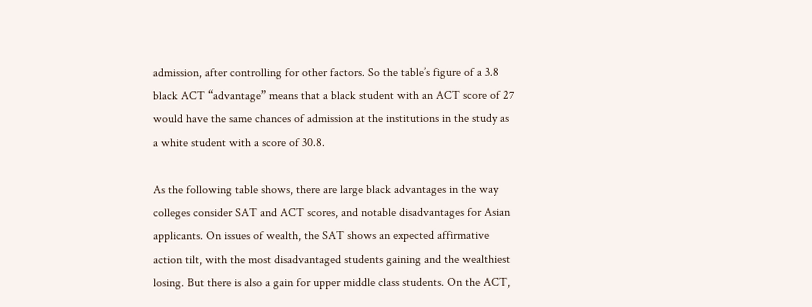admission, after controlling for other factors. So the table’s figure of a 3.8 black ACT “advantage” means that a black student with an ACT score of 27 would have the same chances of admission at the institutions in the study as a white student with a score of 30.8.

As the following table shows, there are large black advantages in the way colleges consider SAT and ACT scores, and notable disadvantages for Asian applicants. On issues of wealth, the SAT shows an expected affirmative action tilt, with the most disadvantaged students gaining and the wealthiest losing. But there is also a gain for upper middle class students. On the ACT,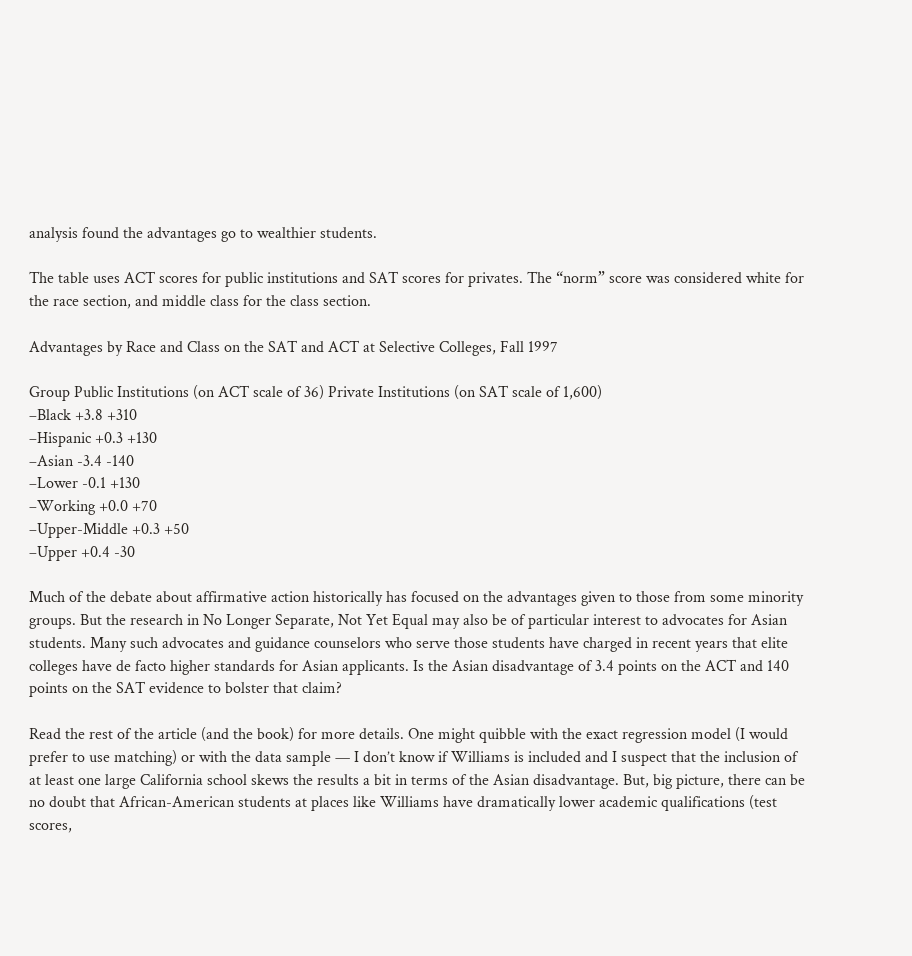analysis found the advantages go to wealthier students.

The table uses ACT scores for public institutions and SAT scores for privates. The “norm” score was considered white for the race section, and middle class for the class section.

Advantages by Race and Class on the SAT and ACT at Selective Colleges, Fall 1997

Group Public Institutions (on ACT scale of 36) Private Institutions (on SAT scale of 1,600)
–Black +3.8 +310
–Hispanic +0.3 +130
–Asian -3.4 -140
–Lower -0.1 +130
–Working +0.0 +70
–Upper-Middle +0.3 +50
–Upper +0.4 -30

Much of the debate about affirmative action historically has focused on the advantages given to those from some minority groups. But the research in No Longer Separate, Not Yet Equal may also be of particular interest to advocates for Asian students. Many such advocates and guidance counselors who serve those students have charged in recent years that elite colleges have de facto higher standards for Asian applicants. Is the Asian disadvantage of 3.4 points on the ACT and 140 points on the SAT evidence to bolster that claim?

Read the rest of the article (and the book) for more details. One might quibble with the exact regression model (I would prefer to use matching) or with the data sample — I don’t know if Williams is included and I suspect that the inclusion of at least one large California school skews the results a bit in terms of the Asian disadvantage. But, big picture, there can be no doubt that African-American students at places like Williams have dramatically lower academic qualifications (test scores,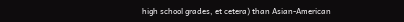high school grades, et cetera) than Asian-American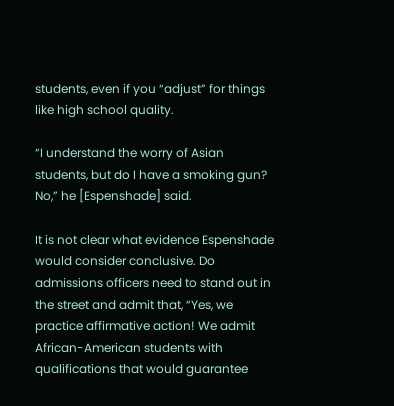students, even if you “adjust” for things like high school quality.

“I understand the worry of Asian students, but do I have a smoking gun? No,” he [Espenshade] said.

It is not clear what evidence Espenshade would consider conclusive. Do admissions officers need to stand out in the street and admit that, “Yes, we practice affirmative action! We admit African-American students with qualifications that would guarantee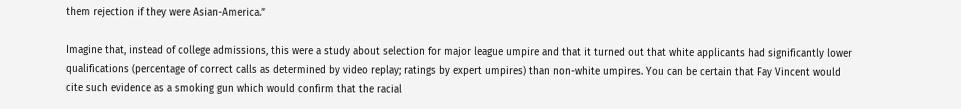them rejection if they were Asian-America.”

Imagine that, instead of college admissions, this were a study about selection for major league umpire and that it turned out that white applicants had significantly lower qualifications (percentage of correct calls as determined by video replay; ratings by expert umpires) than non-white umpires. You can be certain that Fay Vincent would cite such evidence as a smoking gun which would confirm that the racial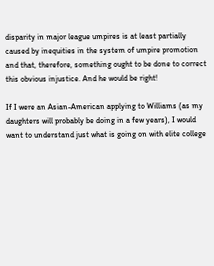disparity in major league umpires is at least partially caused by inequities in the system of umpire promotion and that, therefore, something ought to be done to correct this obvious injustice. And he would be right!

If I were an Asian-American applying to Williams (as my daughters will probably be doing in a few years), I would want to understand just what is going on with elite college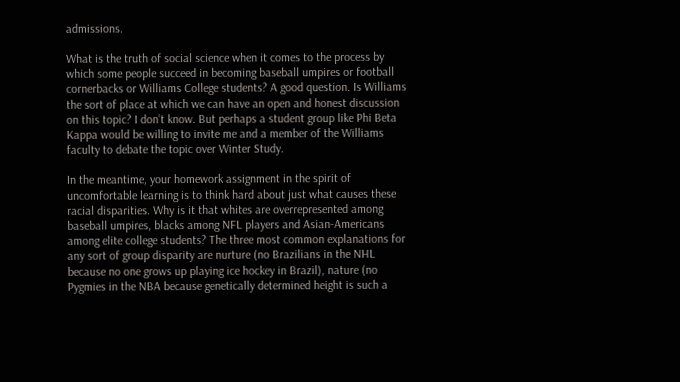admissions.

What is the truth of social science when it comes to the process by which some people succeed in becoming baseball umpires or football cornerbacks or Williams College students? A good question. Is Williams the sort of place at which we can have an open and honest discussion on this topic? I don’t know. But perhaps a student group like Phi Beta Kappa would be willing to invite me and a member of the Williams faculty to debate the topic over Winter Study.

In the meantime, your homework assignment in the spirit of uncomfortable learning is to think hard about just what causes these racial disparities. Why is it that whites are overrepresented among baseball umpires, blacks among NFL players and Asian-Americans among elite college students? The three most common explanations for any sort of group disparity are nurture (no Brazilians in the NHL because no one grows up playing ice hockey in Brazil), nature (no Pygmies in the NBA because genetically determined height is such a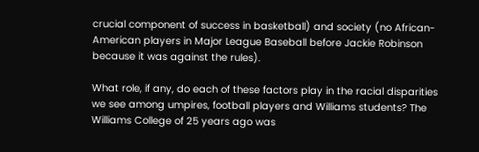crucial component of success in basketball) and society (no African-American players in Major League Baseball before Jackie Robinson because it was against the rules).

What role, if any, do each of these factors play in the racial disparities we see among umpires, football players and Williams students? The Williams College of 25 years ago was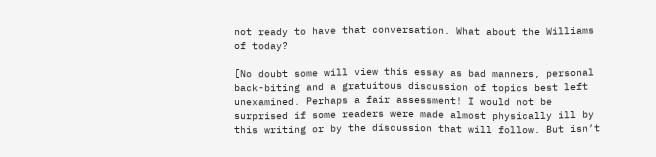not ready to have that conversation. What about the Williams of today?

[No doubt some will view this essay as bad manners, personal back-biting and a gratuitous discussion of topics best left unexamined. Perhaps a fair assessment! I would not be surprised if some readers were made almost physically ill by this writing or by the discussion that will follow. But isn’t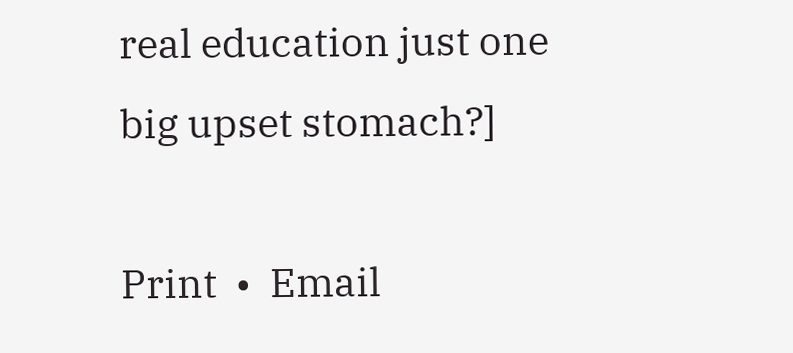real education just one big upset stomach?]

Print  •  Email